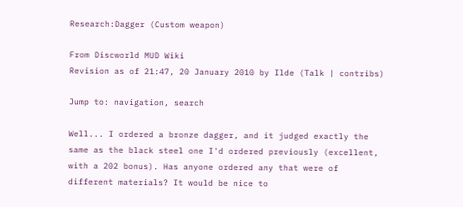Research:Dagger (Custom weapon)

From Discworld MUD Wiki
Revision as of 21:47, 20 January 2010 by Ilde (Talk | contribs)

Jump to: navigation, search

Well... I ordered a bronze dagger, and it judged exactly the same as the black steel one I'd ordered previously (excellent, with a 202 bonus). Has anyone ordered any that were of different materials? It would be nice to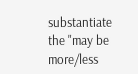substantiate the "may be more/less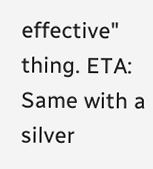effective" thing. ETA: Same with a silver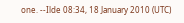one. --Ilde 08:34, 18 January 2010 (UTC)